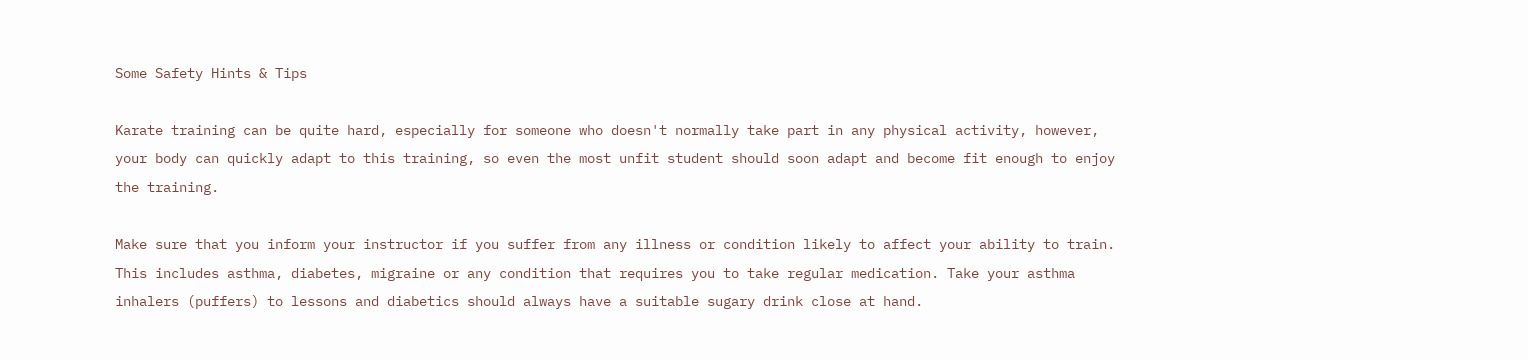Some Safety Hints & Tips

Karate training can be quite hard, especially for someone who doesn't normally take part in any physical activity, however, your body can quickly adapt to this training, so even the most unfit student should soon adapt and become fit enough to enjoy the training.

Make sure that you inform your instructor if you suffer from any illness or condition likely to affect your ability to train. This includes asthma, diabetes, migraine or any condition that requires you to take regular medication. Take your asthma inhalers (puffers) to lessons and diabetics should always have a suitable sugary drink close at hand.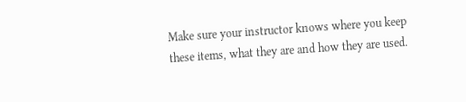Make sure your instructor knows where you keep these items, what they are and how they are used.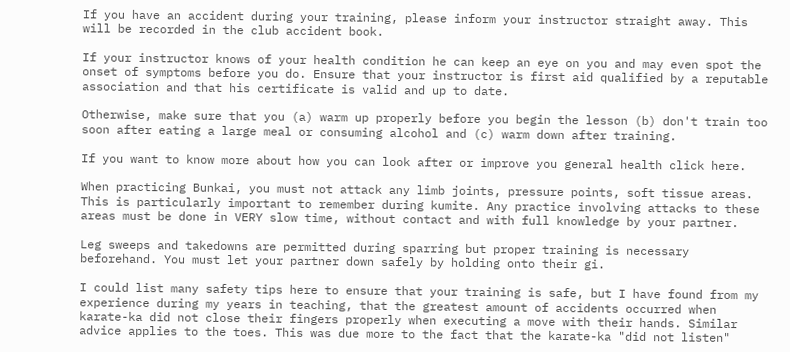If you have an accident during your training, please inform your instructor straight away. This will be recorded in the club accident book.

If your instructor knows of your health condition he can keep an eye on you and may even spot the onset of symptoms before you do. Ensure that your instructor is first aid qualified by a reputable association and that his certificate is valid and up to date.

Otherwise, make sure that you (a) warm up properly before you begin the lesson (b) don't train too soon after eating a large meal or consuming alcohol and (c) warm down after training.

If you want to know more about how you can look after or improve you general health click here.

When practicing Bunkai, you must not attack any limb joints, pressure points, soft tissue areas. This is particularly important to remember during kumite. Any practice involving attacks to these areas must be done in VERY slow time, without contact and with full knowledge by your partner.

Leg sweeps and takedowns are permitted during sparring but proper training is necessary beforehand. You must let your partner down safely by holding onto their gi.

I could list many safety tips here to ensure that your training is safe, but I have found from my experience during my years in teaching, that the greatest amount of accidents occurred when karate-ka did not close their fingers properly when executing a move with their hands. Similar advice applies to the toes. This was due more to the fact that the karate-ka "did not listen"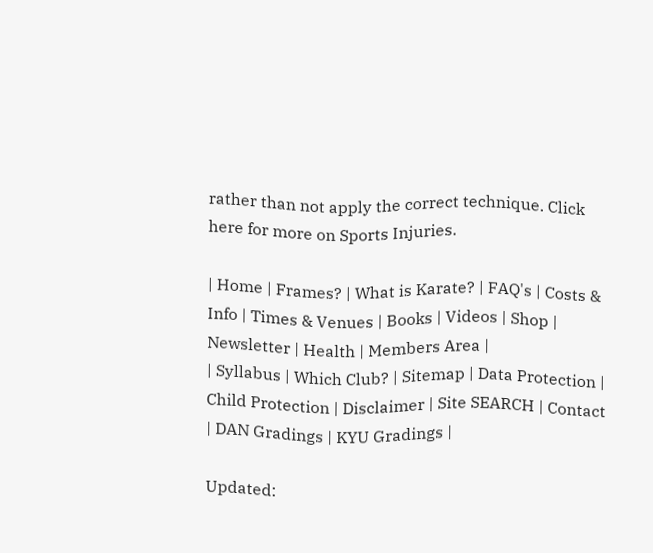rather than not apply the correct technique. Click here for more on Sports Injuries.

| Home | Frames? | What is Karate? | FAQ's | Costs & Info | Times & Venues | Books | Videos | Shop | Newsletter | Health | Members Area |
| Syllabus | Which Club? | Sitemap | Data Protection | Child Protection | Disclaimer | Site SEARCH | Contact | DAN Gradings | KYU Gradings |

Updated: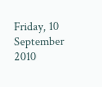Friday, 10 September 2010